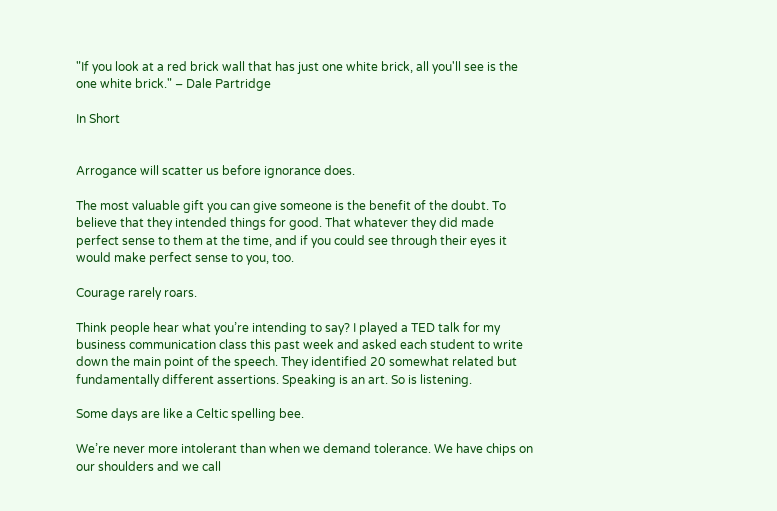"If you look at a red brick wall that has just one white brick, all you'll see is the one white brick." – Dale Partridge

In Short


Arrogance will scatter us before ignorance does.

The most valuable gift you can give someone is the benefit of the doubt. To believe that they intended things for good. That whatever they did made perfect sense to them at the time, and if you could see through their eyes it would make perfect sense to you, too.

Courage rarely roars.

Think people hear what you’re intending to say? I played a TED talk for my business communication class this past week and asked each student to write down the main point of the speech. They identified 20 somewhat related but fundamentally different assertions. Speaking is an art. So is listening.

Some days are like a Celtic spelling bee.

We’re never more intolerant than when we demand tolerance. We have chips on our shoulders and we call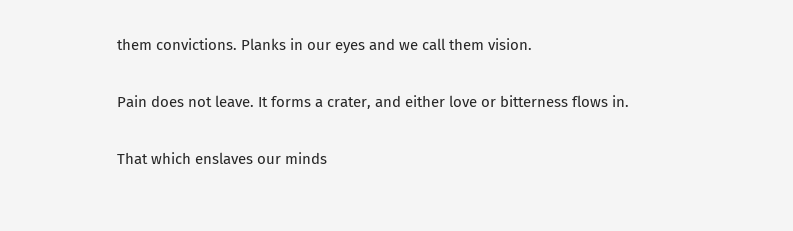them convictions. Planks in our eyes and we call them vision.

Pain does not leave. It forms a crater, and either love or bitterness flows in.

That which enslaves our minds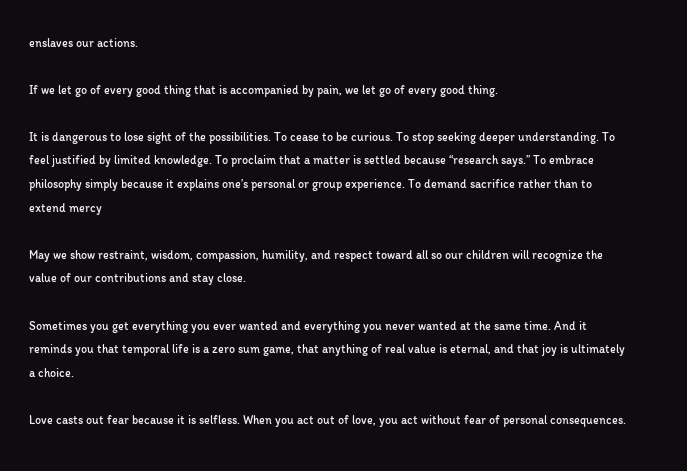enslaves our actions.

If we let go of every good thing that is accompanied by pain, we let go of every good thing.

It is dangerous to lose sight of the possibilities. To cease to be curious. To stop seeking deeper understanding. To feel justified by limited knowledge. To proclaim that a matter is settled because “research says.” To embrace philosophy simply because it explains one’s personal or group experience. To demand sacrifice rather than to extend mercy

May we show restraint, wisdom, compassion, humility, and respect toward all so our children will recognize the value of our contributions and stay close.

Sometimes you get everything you ever wanted and everything you never wanted at the same time. And it reminds you that temporal life is a zero sum game, that anything of real value is eternal, and that joy is ultimately a choice.

Love casts out fear because it is selfless. When you act out of love, you act without fear of personal consequences.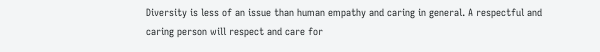Diversity is less of an issue than human empathy and caring in general. A respectful and caring person will respect and care for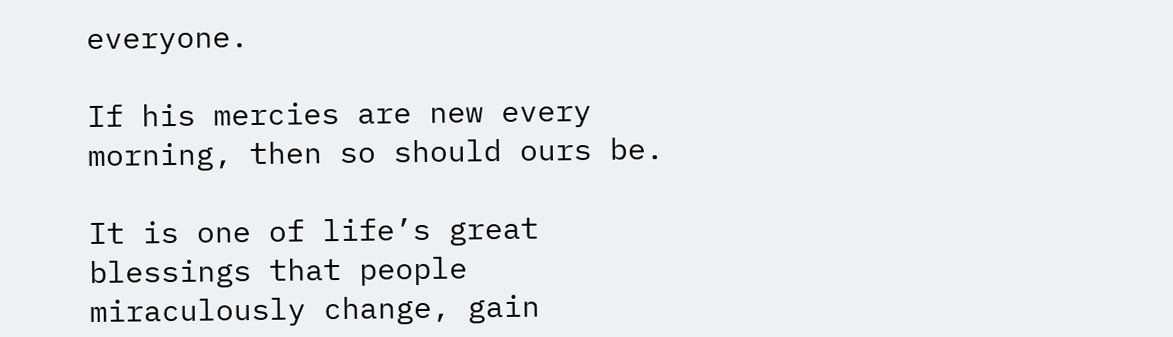everyone.

If his mercies are new every morning, then so should ours be.

It is one of life’s great blessings that people miraculously change, gain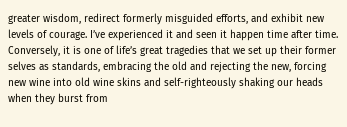greater wisdom, redirect formerly misguided efforts, and exhibit new levels of courage. I’ve experienced it and seen it happen time after time. Conversely, it is one of life’s great tragedies that we set up their former selves as standards, embracing the old and rejecting the new, forcing new wine into old wine skins and self-righteously shaking our heads when they burst from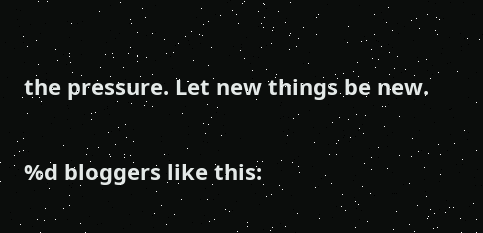the pressure. Let new things be new.


%d bloggers like this: